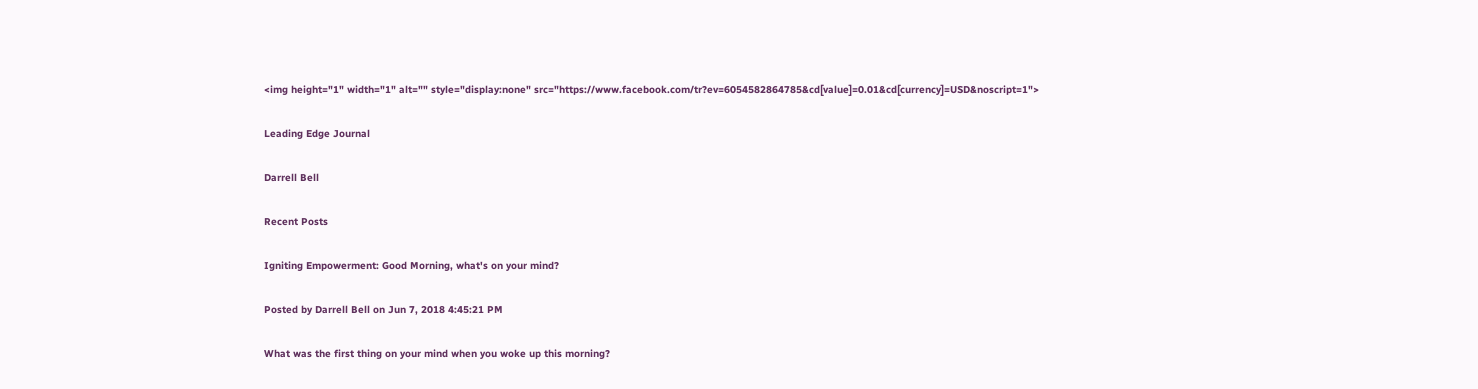<img height="1" width="1" alt="" style="display:none" src="https://www.facebook.com/tr?ev=6054582864785&cd[value]=0.01&cd[currency]=USD&noscript=1">

Leading Edge Journal

Darrell Bell

Recent Posts

Igniting Empowerment: Good Morning, what's on your mind?

Posted by Darrell Bell on Jun 7, 2018 4:45:21 PM

What was the first thing on your mind when you woke up this morning?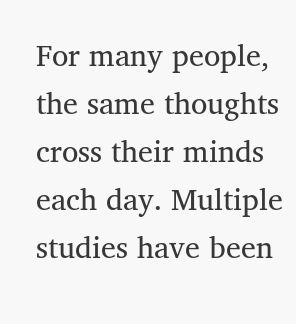For many people, the same thoughts cross their minds each day. Multiple studies have been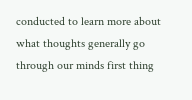conducted to learn more about what thoughts generally go through our minds first thing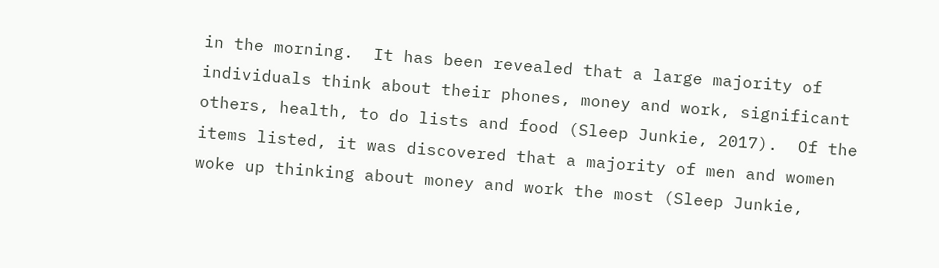in the morning.  It has been revealed that a large majority of individuals think about their phones, money and work, significant others, health, to do lists and food (Sleep Junkie, 2017).  Of the items listed, it was discovered that a majority of men and women woke up thinking about money and work the most (Sleep Junkie,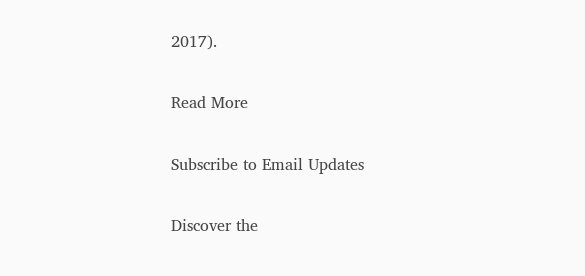2017).

Read More

Subscribe to Email Updates

Discover the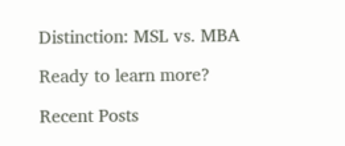Distinction: MSL vs. MBA

Ready to learn more?

Recent Posts